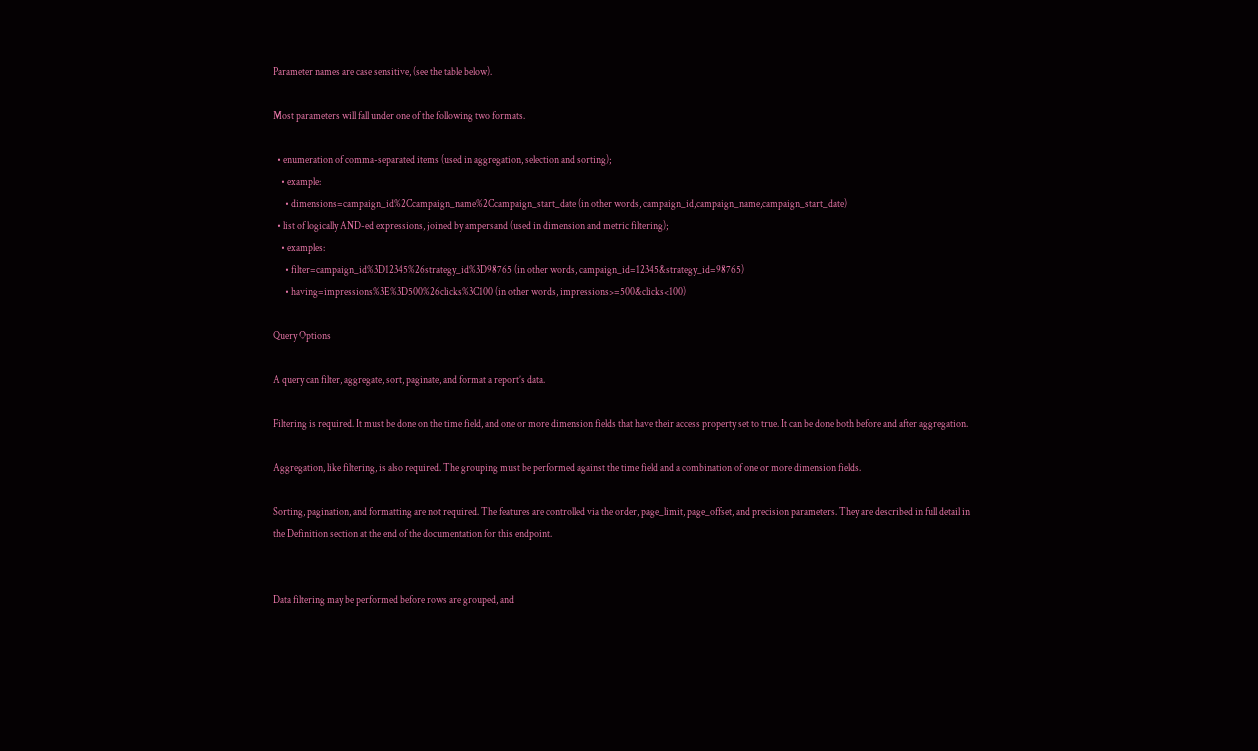Parameter names are case sensitive, (see the table below).

Most parameters will fall under one of the following two formats.

  • enumeration of comma-separated items (used in aggregation, selection and sorting);
    • example:
      • dimensions=campaign_id%2Ccampaign_name%2Ccampaign_start_date (in other words, campaign_id,campaign_name,campaign_start_date)
  • list of logically AND-ed expressions, joined by ampersand (used in dimension and metric filtering);
    • examples:
      • filter=campaign_id%3D12345%26strategy_id%3D98765 (in other words, campaign_id=12345&strategy_id=98765)
      • having=impressions%3E%3D500%26clicks%3C100 (in other words, impressions>=500&clicks<100)

Query Options

A query can filter, aggregate, sort, paginate, and format a report’s data.

Filtering is required. It must be done on the time field, and one or more dimension fields that have their access property set to true. It can be done both before and after aggregation.

Aggregation, like filtering, is also required. The grouping must be performed against the time field and a combination of one or more dimension fields.

Sorting, pagination, and formatting are not required. The features are controlled via the order, page_limit, page_offset, and precision parameters. They are described in full detail in the Definition section at the end of the documentation for this endpoint.


Data filtering may be performed before rows are grouped, and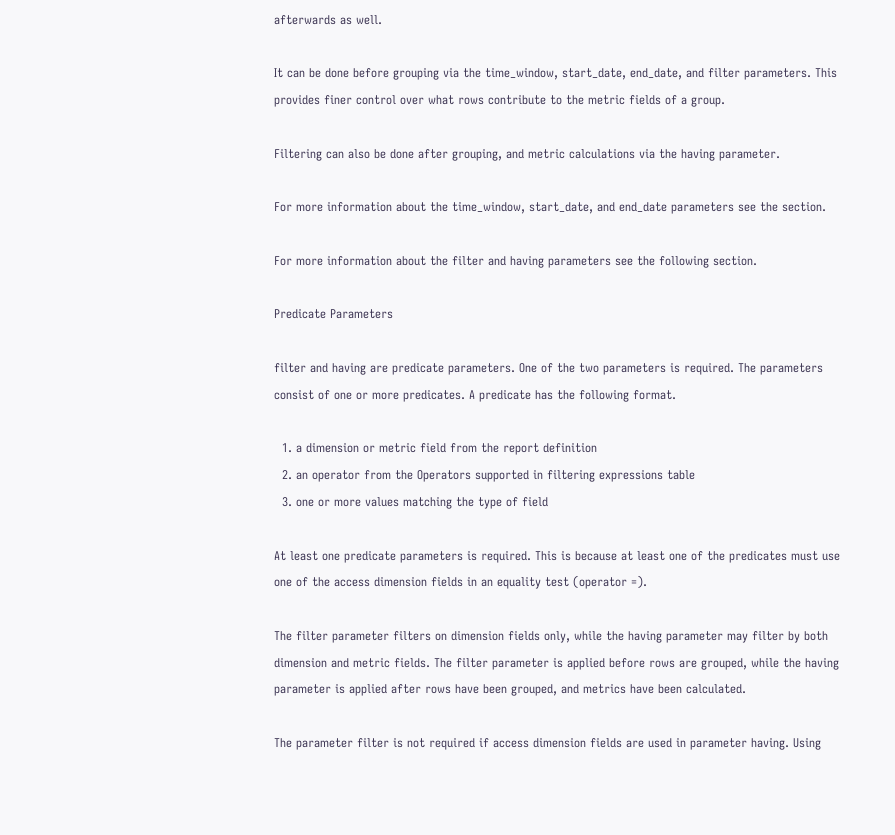afterwards as well.

It can be done before grouping via the time_window, start_date, end_date, and filter parameters. This provides finer control over what rows contribute to the metric fields of a group.

Filtering can also be done after grouping, and metric calculations via the having parameter.

For more information about the time_window, start_date, and end_date parameters see the section.

For more information about the filter and having parameters see the following section.

Predicate Parameters

filter and having are predicate parameters. One of the two parameters is required. The parameters consist of one or more predicates. A predicate has the following format.

  1. a dimension or metric field from the report definition
  2. an operator from the Operators supported in filtering expressions table
  3. one or more values matching the type of field

At least one predicate parameters is required. This is because at least one of the predicates must use one of the access dimension fields in an equality test (operator =).

The filter parameter filters on dimension fields only, while the having parameter may filter by both dimension and metric fields. The filter parameter is applied before rows are grouped, while the having parameter is applied after rows have been grouped, and metrics have been calculated.

The parameter filter is not required if access dimension fields are used in parameter having. Using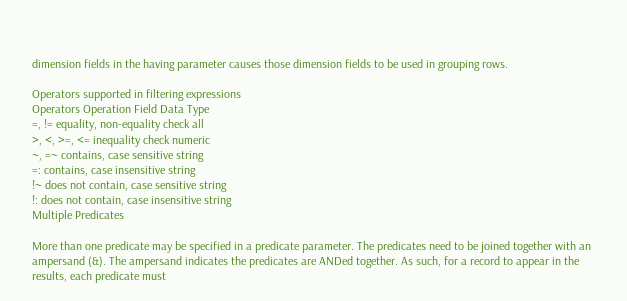dimension fields in the having parameter causes those dimension fields to be used in grouping rows.

Operators supported in filtering expressions
Operators Operation Field Data Type
=, != equality, non-equality check all
>, <, >=, <= inequality check numeric
~, =~ contains, case sensitive string
=: contains, case insensitive string
!~ does not contain, case sensitive string
!: does not contain, case insensitive string
Multiple Predicates

More than one predicate may be specified in a predicate parameter. The predicates need to be joined together with an ampersand (&). The ampersand indicates the predicates are ANDed together. As such, for a record to appear in the results, each predicate must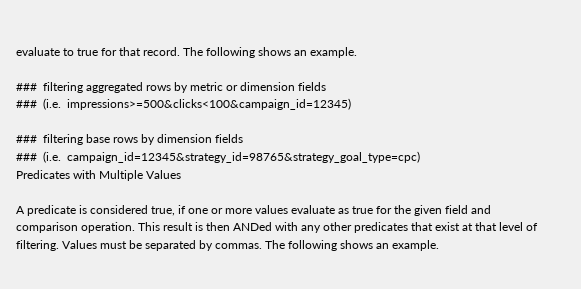evaluate to true for that record. The following shows an example.

###  filtering aggregated rows by metric or dimension fields
###  (i.e.  impressions>=500&clicks<100&campaign_id=12345)

###  filtering base rows by dimension fields
###  (i.e.  campaign_id=12345&strategy_id=98765&strategy_goal_type=cpc)
Predicates with Multiple Values

A predicate is considered true, if one or more values evaluate as true for the given field and comparison operation. This result is then ANDed with any other predicates that exist at that level of filtering. Values must be separated by commas. The following shows an example.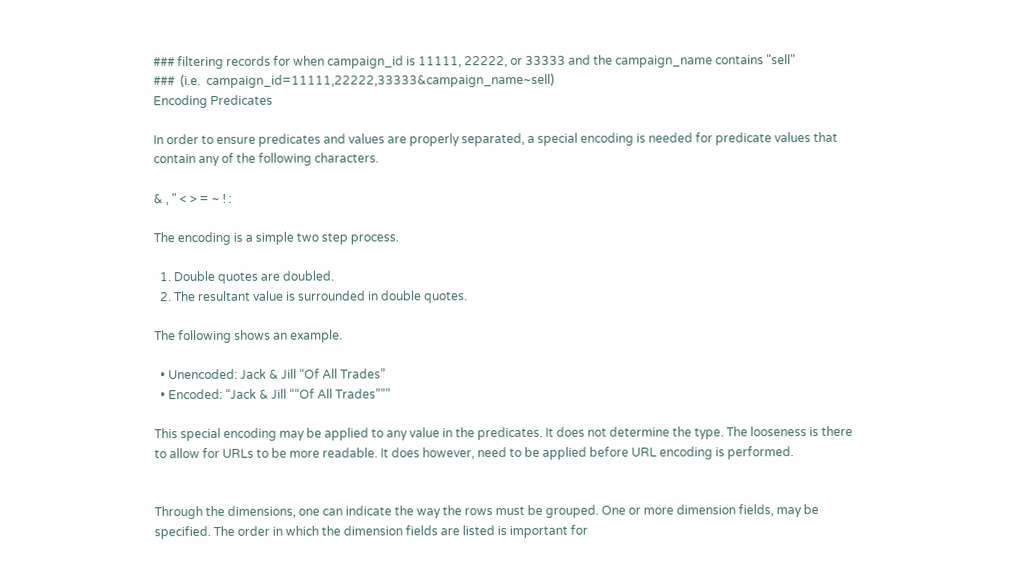### filtering records for when campaign_id is 11111, 22222, or 33333 and the campaign_name contains "sell"
###  (i.e.  campaign_id=11111,22222,33333&campaign_name~sell)
Encoding Predicates

In order to ensure predicates and values are properly separated, a special encoding is needed for predicate values that contain any of the following characters.

& , " < > = ~ ! :

The encoding is a simple two step process.

  1. Double quotes are doubled.
  2. The resultant value is surrounded in double quotes.

The following shows an example.

  • Unencoded: Jack & Jill “Of All Trades”
  • Encoded: “Jack & Jill ““Of All Trades”””

This special encoding may be applied to any value in the predicates. It does not determine the type. The looseness is there to allow for URLs to be more readable. It does however, need to be applied before URL encoding is performed.


Through the dimensions, one can indicate the way the rows must be grouped. One or more dimension fields, may be specified. The order in which the dimension fields are listed is important for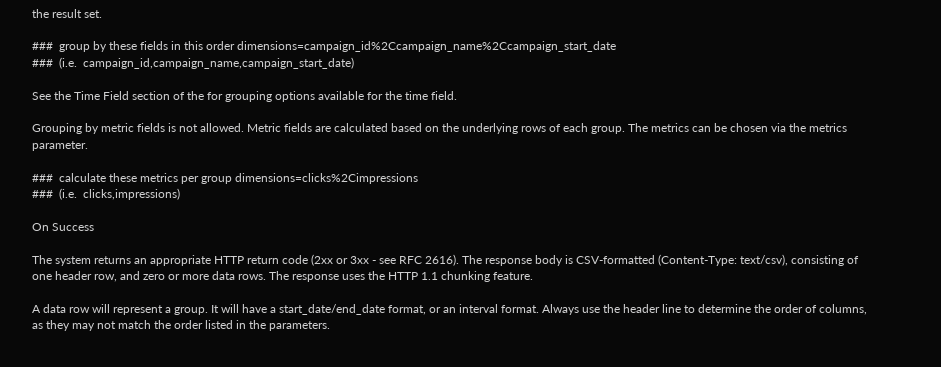the result set.

###  group by these fields in this order dimensions=campaign_id%2Ccampaign_name%2Ccampaign_start_date
###  (i.e.  campaign_id,campaign_name,campaign_start_date)

See the Time Field section of the for grouping options available for the time field.

Grouping by metric fields is not allowed. Metric fields are calculated based on the underlying rows of each group. The metrics can be chosen via the metrics parameter.

###  calculate these metrics per group dimensions=clicks%2Cimpressions
###  (i.e.  clicks,impressions)

On Success

The system returns an appropriate HTTP return code (2xx or 3xx - see RFC 2616). The response body is CSV-formatted (Content-Type: text/csv), consisting of one header row, and zero or more data rows. The response uses the HTTP 1.1 chunking feature.

A data row will represent a group. It will have a start_date/end_date format, or an interval format. Always use the header line to determine the order of columns, as they may not match the order listed in the parameters.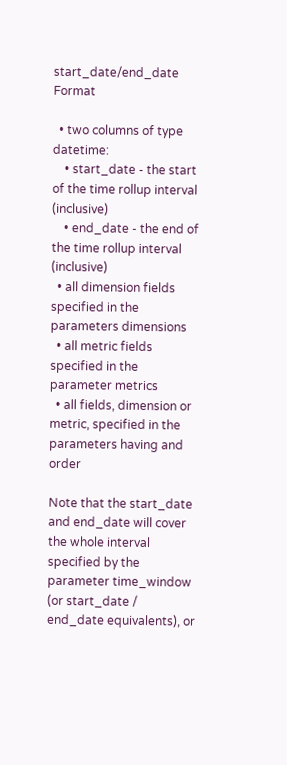start_date/end_date Format

  • two columns of type datetime:
    • start_date - the start of the time rollup interval (inclusive)
    • end_date - the end of the time rollup interval (inclusive)
  • all dimension fields specified in the parameters dimensions
  • all metric fields specified in the parameter metrics
  • all fields, dimension or metric, specified in the parameters having and order

Note that the start_date and end_date will cover the whole interval specified by the parameter time_window (or start_date / end_date equivalents), or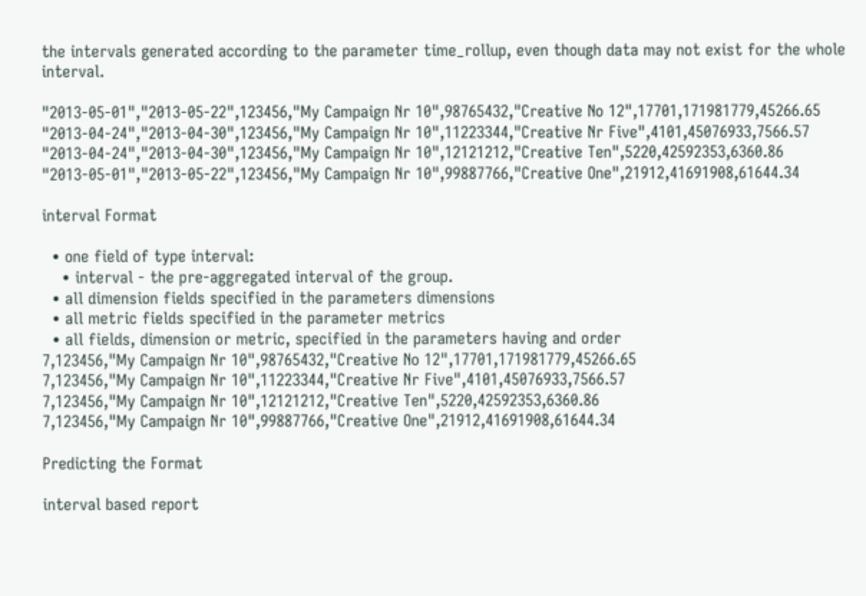the intervals generated according to the parameter time_rollup, even though data may not exist for the whole interval.

"2013-05-01","2013-05-22",123456,"My Campaign Nr 10",98765432,"Creative No 12",17701,171981779,45266.65
"2013-04-24","2013-04-30",123456,"My Campaign Nr 10",11223344,"Creative Nr Five",4101,45076933,7566.57
"2013-04-24","2013-04-30",123456,"My Campaign Nr 10",12121212,"Creative Ten",5220,42592353,6360.86
"2013-05-01","2013-05-22",123456,"My Campaign Nr 10",99887766,"Creative One",21912,41691908,61644.34

interval Format

  • one field of type interval:
    • interval - the pre-aggregated interval of the group.
  • all dimension fields specified in the parameters dimensions
  • all metric fields specified in the parameter metrics
  • all fields, dimension or metric, specified in the parameters having and order
7,123456,"My Campaign Nr 10",98765432,"Creative No 12",17701,171981779,45266.65
7,123456,"My Campaign Nr 10",11223344,"Creative Nr Five",4101,45076933,7566.57
7,123456,"My Campaign Nr 10",12121212,"Creative Ten",5220,42592353,6360.86
7,123456,"My Campaign Nr 10",99887766,"Creative One",21912,41691908,61644.34

Predicting the Format

interval based report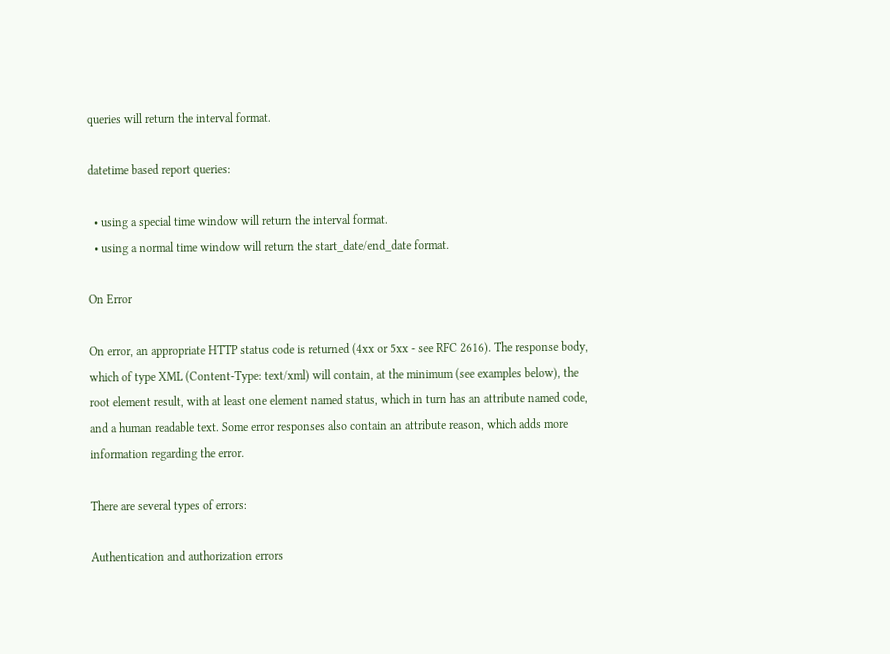queries will return the interval format.

datetime based report queries:

  • using a special time window will return the interval format.
  • using a normal time window will return the start_date/end_date format.

On Error

On error, an appropriate HTTP status code is returned (4xx or 5xx - see RFC 2616). The response body, which of type XML (Content-Type: text/xml) will contain, at the minimum (see examples below), the root element result, with at least one element named status, which in turn has an attribute named code, and a human readable text. Some error responses also contain an attribute reason, which adds more information regarding the error.

There are several types of errors:

Authentication and authorization errors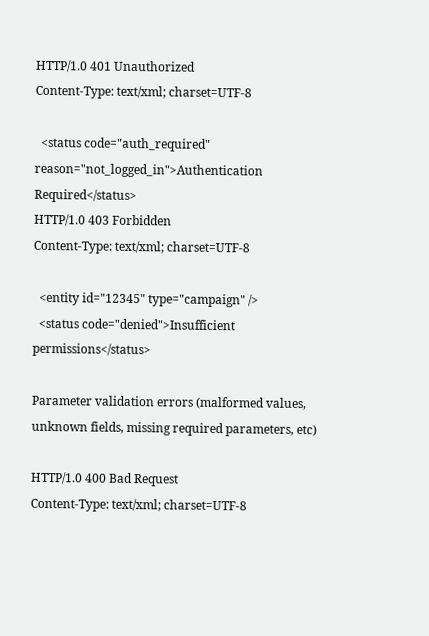HTTP/1.0 401 Unauthorized
Content-Type: text/xml; charset=UTF-8

  <status code="auth_required" reason="not_logged_in">Authentication Required</status>
HTTP/1.0 403 Forbidden
Content-Type: text/xml; charset=UTF-8

  <entity id="12345" type="campaign" />
  <status code="denied">Insufficient permissions</status>

Parameter validation errors (malformed values, unknown fields, missing required parameters, etc)

HTTP/1.0 400 Bad Request
Content-Type: text/xml; charset=UTF-8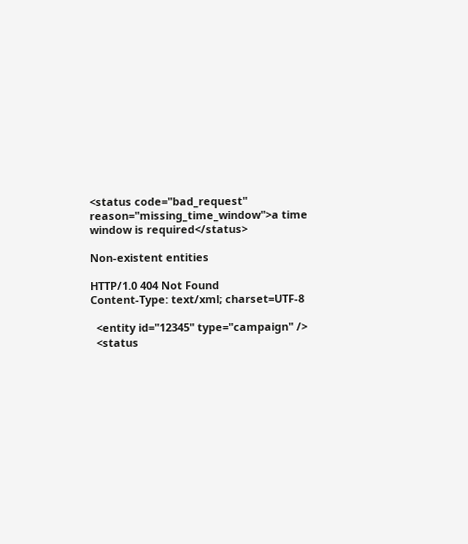<status code="bad_request" reason="missing_time_window">a time window is required</status>

Non-existent entities

HTTP/1.0 404 Not Found
Content-Type: text/xml; charset=UTF-8

  <entity id="12345" type="campaign" />
  <status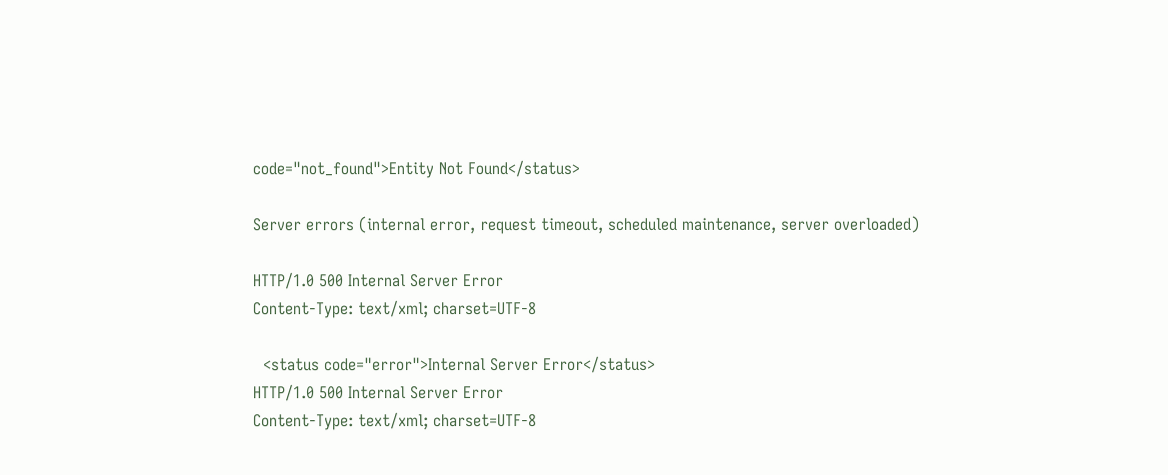code="not_found">Entity Not Found</status>

Server errors (internal error, request timeout, scheduled maintenance, server overloaded)

HTTP/1.0 500 Internal Server Error
Content-Type: text/xml; charset=UTF-8

  <status code="error">Internal Server Error</status>
HTTP/1.0 500 Internal Server Error
Content-Type: text/xml; charset=UTF-8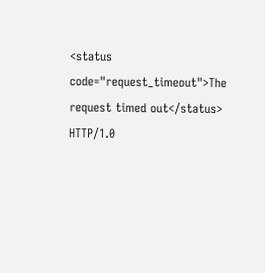<status code="request_timeout">The request timed out</status>
HTTP/1.0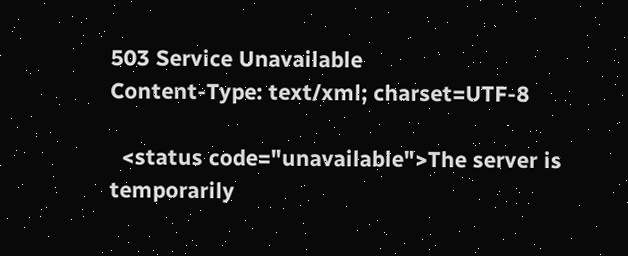503 Service Unavailable
Content-Type: text/xml; charset=UTF-8

  <status code="unavailable">The server is temporarily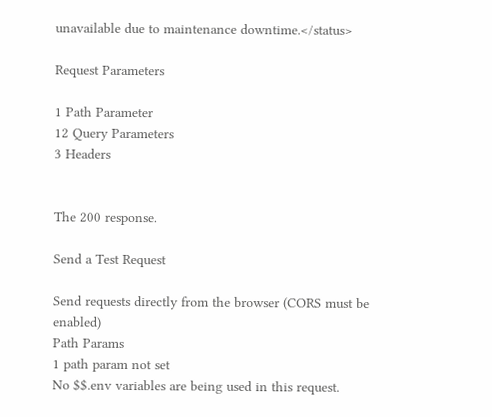unavailable due to maintenance downtime.</status>

Request Parameters

1 Path Parameter
12 Query Parameters
3 Headers


The 200 response.

Send a Test Request

Send requests directly from the browser (CORS must be enabled)
Path Params
1 path param not set
No $$.env variables are being used in this request.